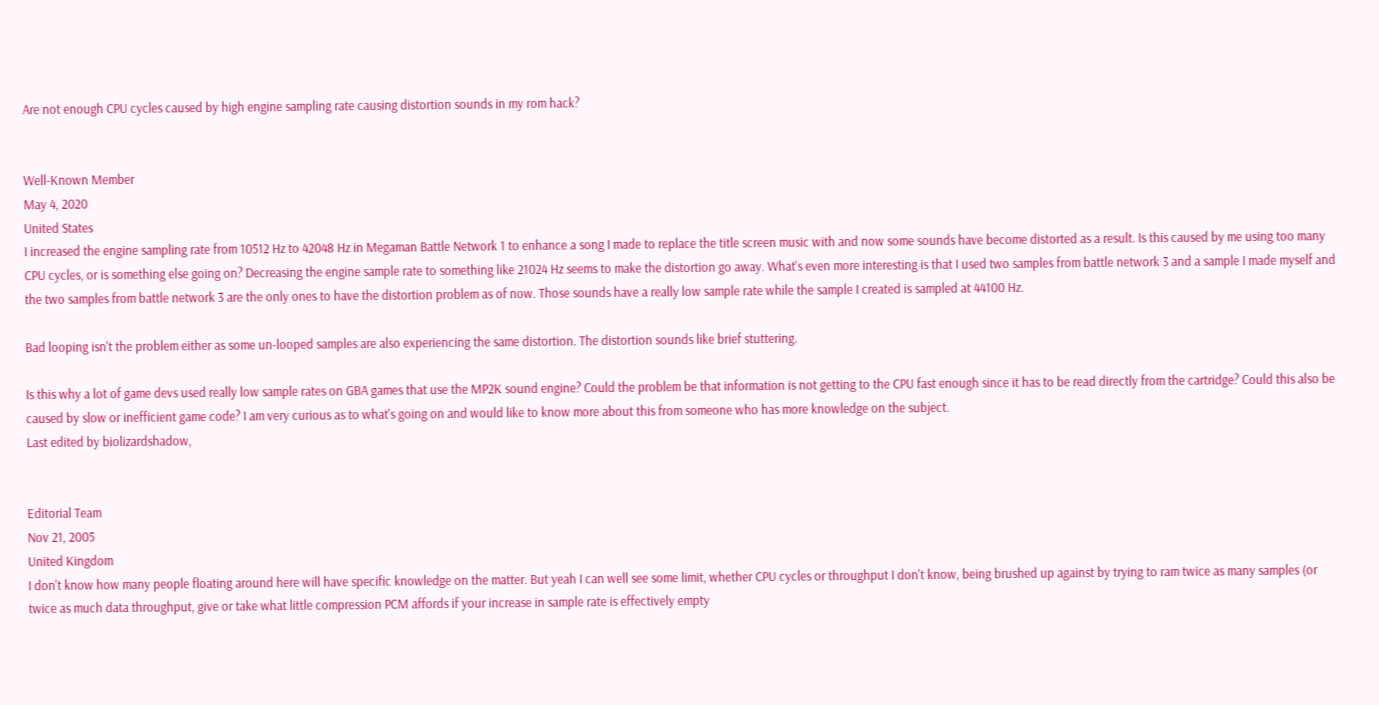Are not enough CPU cycles caused by high engine sampling rate causing distortion sounds in my rom hack?


Well-Known Member
May 4, 2020
United States
I increased the engine sampling rate from 10512 Hz to 42048 Hz in Megaman Battle Network 1 to enhance a song I made to replace the title screen music with and now some sounds have become distorted as a result. Is this caused by me using too many CPU cycles, or is something else going on? Decreasing the engine sample rate to something like 21024 Hz seems to make the distortion go away. What's even more interesting is that I used two samples from battle network 3 and a sample I made myself and the two samples from battle network 3 are the only ones to have the distortion problem as of now. Those sounds have a really low sample rate while the sample I created is sampled at 44100 Hz.

Bad looping isn't the problem either as some un-looped samples are also experiencing the same distortion. The distortion sounds like brief stuttering.

Is this why a lot of game devs used really low sample rates on GBA games that use the MP2K sound engine? Could the problem be that information is not getting to the CPU fast enough since it has to be read directly from the cartridge? Could this also be caused by slow or inefficient game code? I am very curious as to what's going on and would like to know more about this from someone who has more knowledge on the subject.
Last edited by biolizardshadow,


Editorial Team
Nov 21, 2005
United Kingdom
I don't know how many people floating around here will have specific knowledge on the matter. But yeah I can well see some limit, whether CPU cycles or throughput I don't know, being brushed up against by trying to ram twice as many samples (or twice as much data throughput, give or take what little compression PCM affords if your increase in sample rate is effectively empty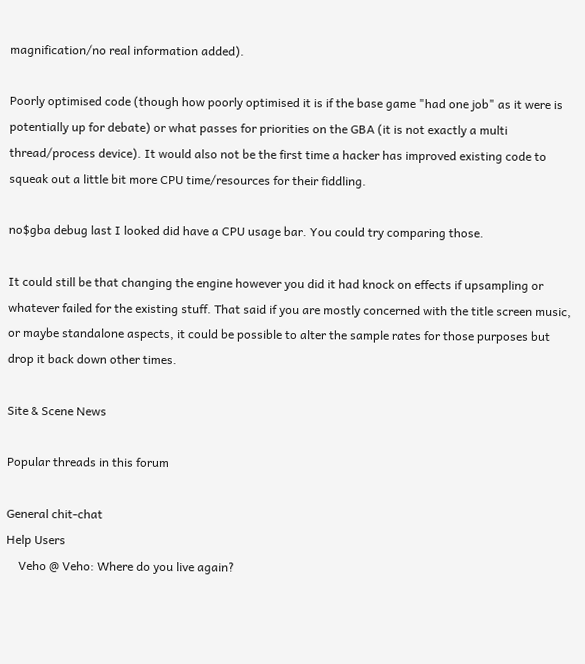magnification/no real information added).

Poorly optimised code (though how poorly optimised it is if the base game "had one job" as it were is potentially up for debate) or what passes for priorities on the GBA (it is not exactly a multi thread/process device). It would also not be the first time a hacker has improved existing code to squeak out a little bit more CPU time/resources for their fiddling.

no$gba debug last I looked did have a CPU usage bar. You could try comparing those.

It could still be that changing the engine however you did it had knock on effects if upsampling or whatever failed for the existing stuff. That said if you are mostly concerned with the title screen music, or maybe standalone aspects, it could be possible to alter the sample rates for those purposes but drop it back down other times.

Site & Scene News

Popular threads in this forum

General chit-chat
Help Users
    Veho @ Veho: Where do you live again?